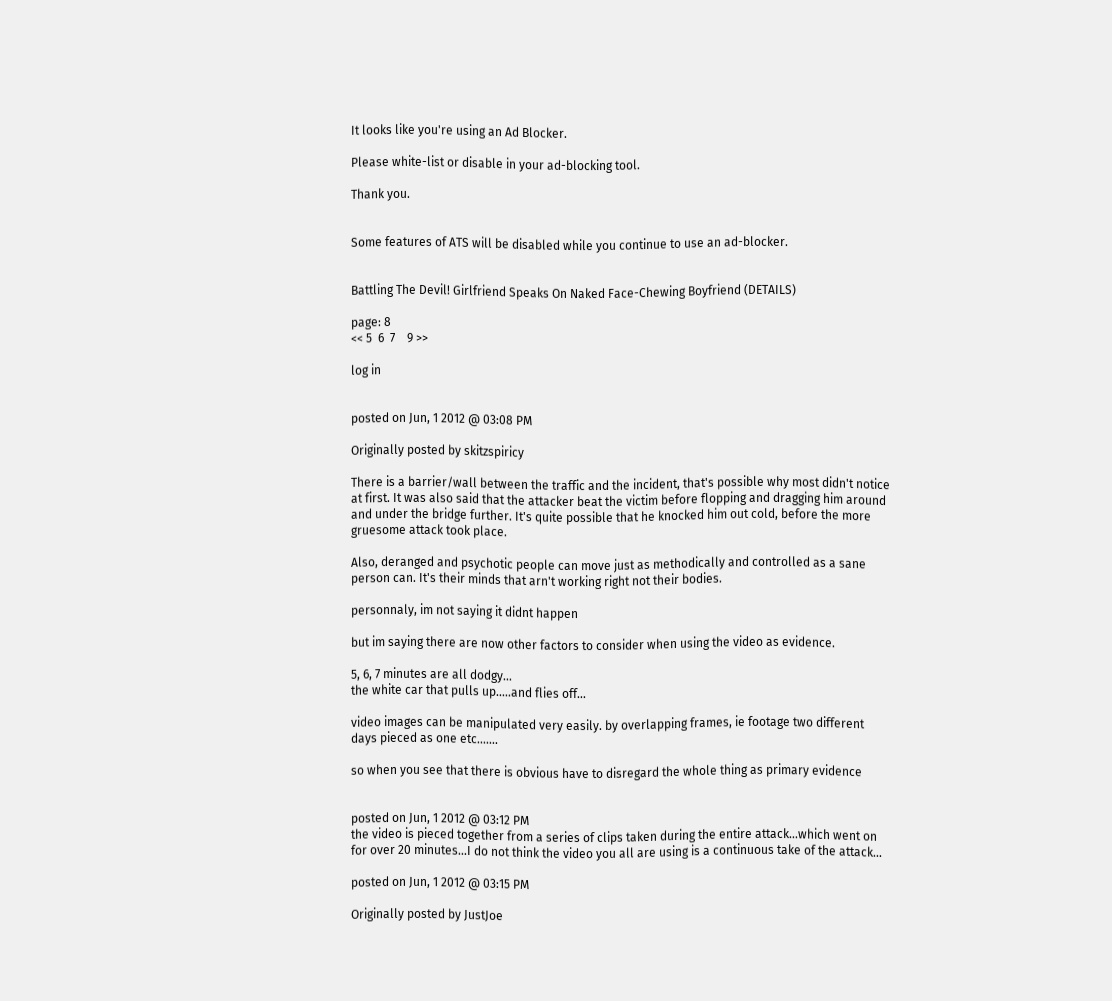It looks like you're using an Ad Blocker.

Please white-list or disable in your ad-blocking tool.

Thank you.


Some features of ATS will be disabled while you continue to use an ad-blocker.


Battling The Devil! Girlfriend Speaks On Naked Face-Chewing Boyfriend (DETAILS)

page: 8
<< 5  6  7    9 >>

log in


posted on Jun, 1 2012 @ 03:08 PM

Originally posted by skitzspiricy

There is a barrier/wall between the traffic and the incident, that's possible why most didn't notice at first. It was also said that the attacker beat the victim before flopping and dragging him around and under the bridge further. It's quite possible that he knocked him out cold, before the more gruesome attack took place.

Also, deranged and psychotic people can move just as methodically and controlled as a sane person can. It's their minds that arn't working right not their bodies.

personnaly, im not saying it didnt happen

but im saying there are now other factors to consider when using the video as evidence.

5, 6, 7 minutes are all dodgy...
the white car that pulls up.....and flies off...

video images can be manipulated very easily. by overlapping frames, ie footage two different days pieced as one etc.......

so when you see that there is obvious have to disregard the whole thing as primary evidence


posted on Jun, 1 2012 @ 03:12 PM
the video is pieced together from a series of clips taken during the entire attack...which went on for over 20 minutes...I do not think the video you all are using is a continuous take of the attack...

posted on Jun, 1 2012 @ 03:15 PM

Originally posted by JustJoe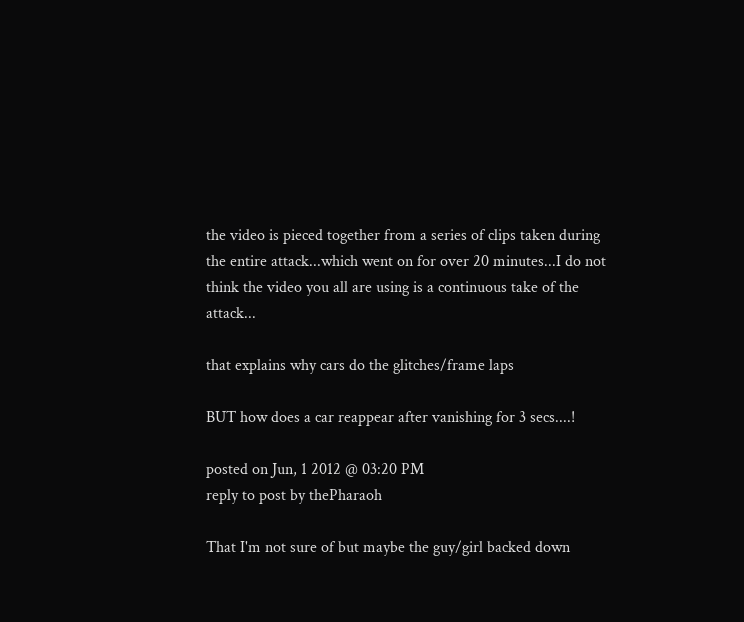the video is pieced together from a series of clips taken during the entire attack...which went on for over 20 minutes...I do not think the video you all are using is a continuous take of the attack...

that explains why cars do the glitches/frame laps

BUT how does a car reappear after vanishing for 3 secs....!

posted on Jun, 1 2012 @ 03:20 PM
reply to post by thePharaoh

That I'm not sure of but maybe the guy/girl backed down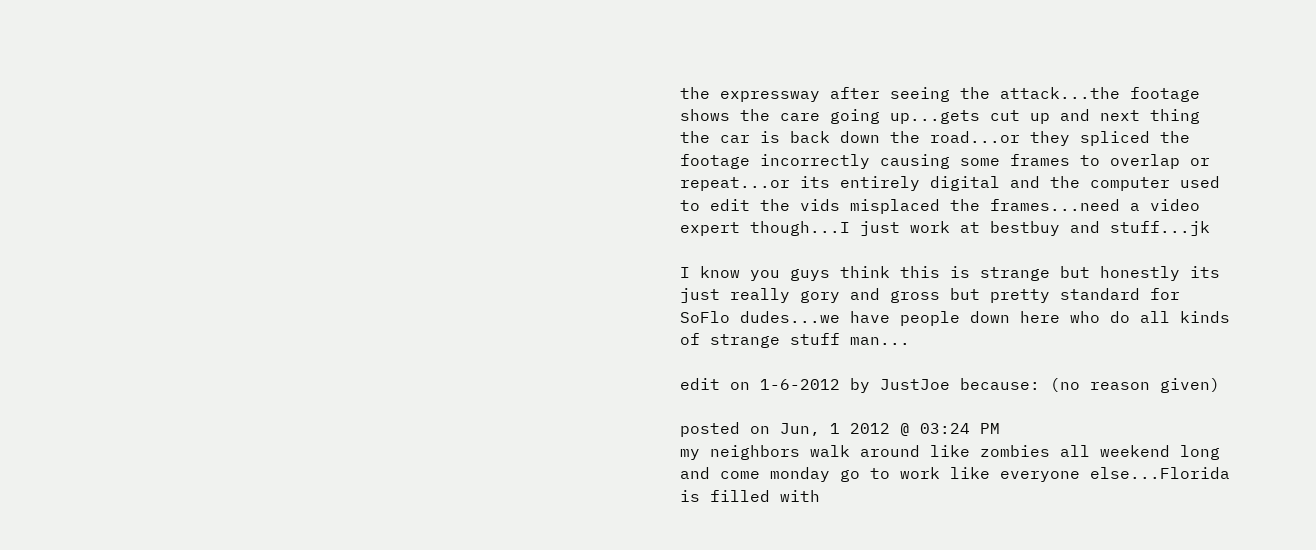the expressway after seeing the attack...the footage shows the care going up...gets cut up and next thing the car is back down the road...or they spliced the footage incorrectly causing some frames to overlap or repeat...or its entirely digital and the computer used to edit the vids misplaced the frames...need a video expert though...I just work at bestbuy and stuff...jk

I know you guys think this is strange but honestly its just really gory and gross but pretty standard for SoFlo dudes...we have people down here who do all kinds of strange stuff man...

edit on 1-6-2012 by JustJoe because: (no reason given)

posted on Jun, 1 2012 @ 03:24 PM
my neighbors walk around like zombies all weekend long and come monday go to work like everyone else...Florida is filled with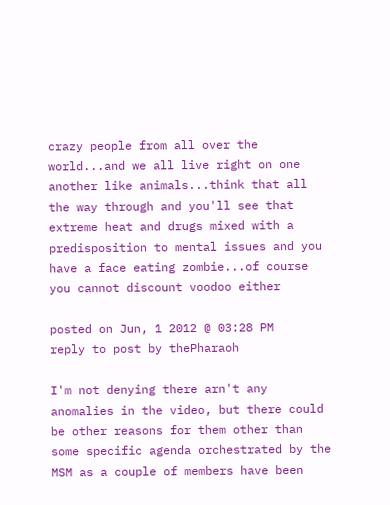crazy people from all over the world...and we all live right on one another like animals...think that all the way through and you'll see that extreme heat and drugs mixed with a predisposition to mental issues and you have a face eating zombie...of course you cannot discount voodoo either

posted on Jun, 1 2012 @ 03:28 PM
reply to post by thePharaoh

I'm not denying there arn't any anomalies in the video, but there could be other reasons for them other than some specific agenda orchestrated by the MSM as a couple of members have been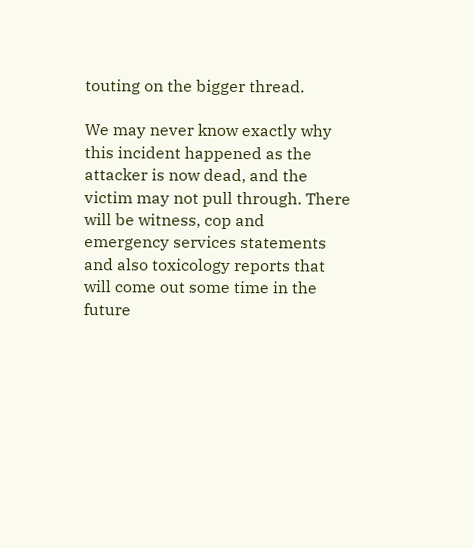touting on the bigger thread.

We may never know exactly why this incident happened as the attacker is now dead, and the victim may not pull through. There will be witness, cop and emergency services statements and also toxicology reports that will come out some time in the future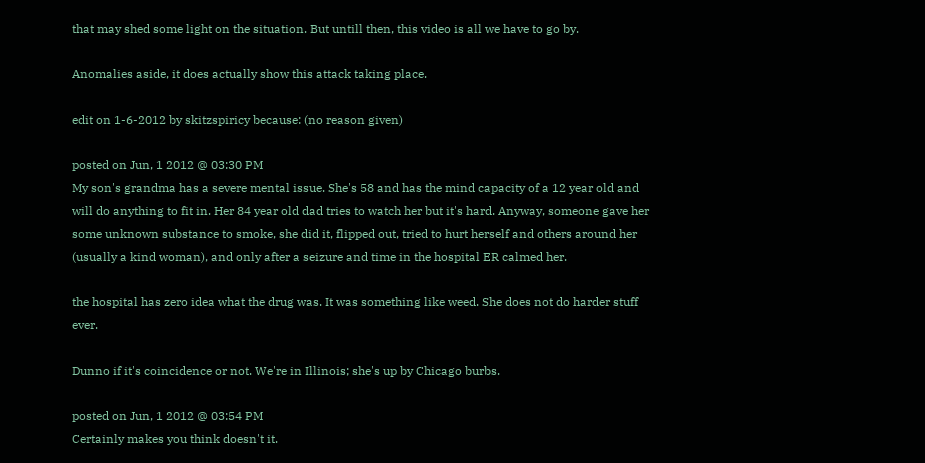that may shed some light on the situation. But untill then, this video is all we have to go by.

Anomalies aside, it does actually show this attack taking place.

edit on 1-6-2012 by skitzspiricy because: (no reason given)

posted on Jun, 1 2012 @ 03:30 PM
My son's grandma has a severe mental issue. She's 58 and has the mind capacity of a 12 year old and will do anything to fit in. Her 84 year old dad tries to watch her but it's hard. Anyway, someone gave her some unknown substance to smoke, she did it, flipped out, tried to hurt herself and others around her (usually a kind woman), and only after a seizure and time in the hospital ER calmed her.

the hospital has zero idea what the drug was. It was something like weed. She does not do harder stuff ever.

Dunno if it's coincidence or not. We're in Illinois; she's up by Chicago burbs.

posted on Jun, 1 2012 @ 03:54 PM
Certainly makes you think doesn't it.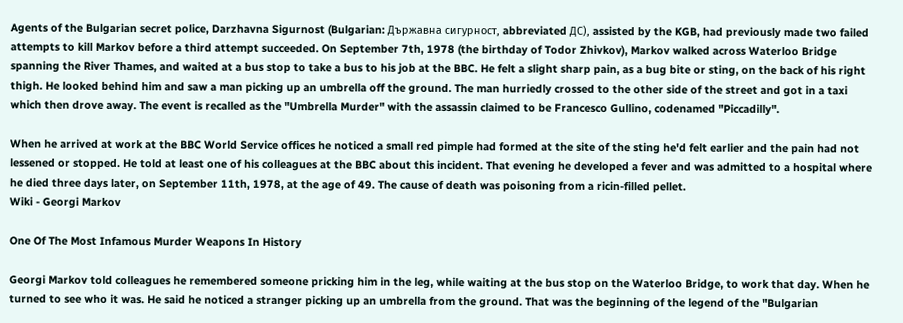Agents of the Bulgarian secret police, Darzhavna Sigurnost (Bulgarian: Държавна сигурност, abbreviated ДС), assisted by the KGB, had previously made two failed attempts to kill Markov before a third attempt succeeded. On September 7th, 1978 (the birthday of Todor Zhivkov), Markov walked across Waterloo Bridge spanning the River Thames, and waited at a bus stop to take a bus to his job at the BBC. He felt a slight sharp pain, as a bug bite or sting, on the back of his right thigh. He looked behind him and saw a man picking up an umbrella off the ground. The man hurriedly crossed to the other side of the street and got in a taxi which then drove away. The event is recalled as the "Umbrella Murder" with the assassin claimed to be Francesco Gullino, codenamed "Piccadilly".

When he arrived at work at the BBC World Service offices he noticed a small red pimple had formed at the site of the sting he'd felt earlier and the pain had not lessened or stopped. He told at least one of his colleagues at the BBC about this incident. That evening he developed a fever and was admitted to a hospital where he died three days later, on September 11th, 1978, at the age of 49. The cause of death was poisoning from a ricin-filled pellet.
Wiki - Georgi Markov

One Of The Most Infamous Murder Weapons In History

Georgi Markov told colleagues he remembered someone pricking him in the leg, while waiting at the bus stop on the Waterloo Bridge, to work that day. When he turned to see who it was. He said he noticed a stranger picking up an umbrella from the ground. That was the beginning of the legend of the "Bulgarian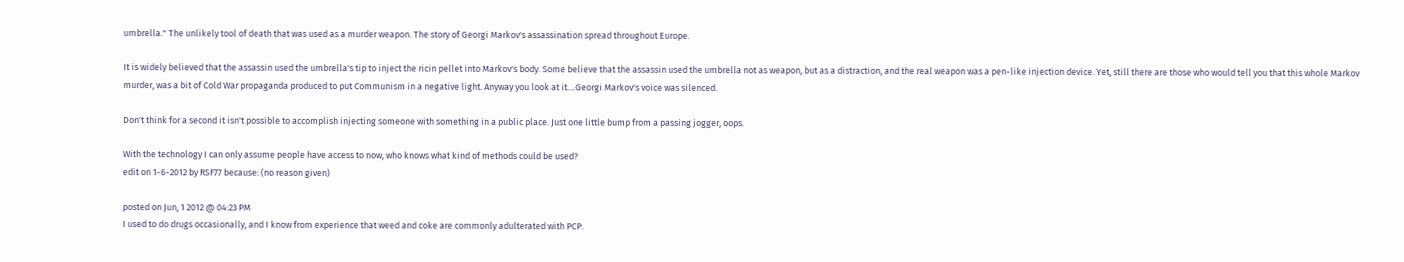umbrella." The unlikely tool of death that was used as a murder weapon. The story of Georgi Markov's assassination spread throughout Europe.

It is widely believed that the assassin used the umbrella's tip to inject the ricin pellet into Markov's body. Some believe that the assassin used the umbrella not as weapon, but as a distraction, and the real weapon was a pen-like injection device. Yet, still there are those who would tell you that this whole Markov murder, was a bit of Cold War propaganda produced to put Communism in a negative light. Anyway you look at it....Georgi Markov's voice was silenced.

Don't think for a second it isn't possible to accomplish injecting someone with something in a public place. Just one little bump from a passing jogger, oops.

With the technology I can only assume people have access to now, who knows what kind of methods could be used?
edit on 1-6-2012 by RSF77 because: (no reason given)

posted on Jun, 1 2012 @ 04:23 PM
I used to do drugs occasionally, and I know from experience that weed and coke are commonly adulterated with PCP.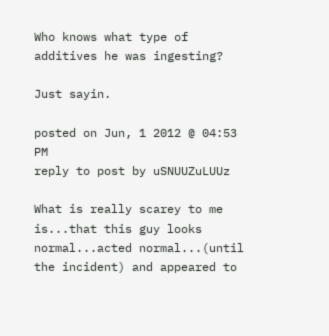Who knows what type of additives he was ingesting?

Just sayin.

posted on Jun, 1 2012 @ 04:53 PM
reply to post by uSNUUZuLUUz

What is really scarey to me is...that this guy looks normal...acted normal...(until the incident) and appeared to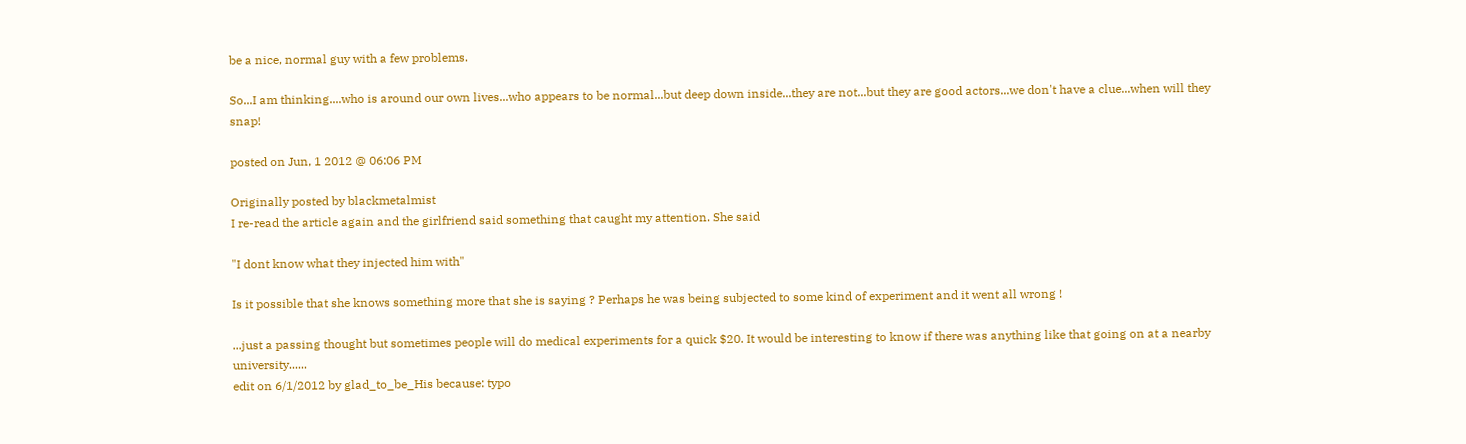be a nice, normal guy with a few problems.

So...I am thinking....who is around our own lives...who appears to be normal...but deep down inside...they are not...but they are good actors...we don't have a clue...when will they snap!

posted on Jun, 1 2012 @ 06:06 PM

Originally posted by blackmetalmist
I re-read the article again and the girlfriend said something that caught my attention. She said

"I dont know what they injected him with"

Is it possible that she knows something more that she is saying ? Perhaps he was being subjected to some kind of experiment and it went all wrong !

...just a passing thought but sometimes people will do medical experiments for a quick $20. It would be interesting to know if there was anything like that going on at a nearby university......
edit on 6/1/2012 by glad_to_be_His because: typo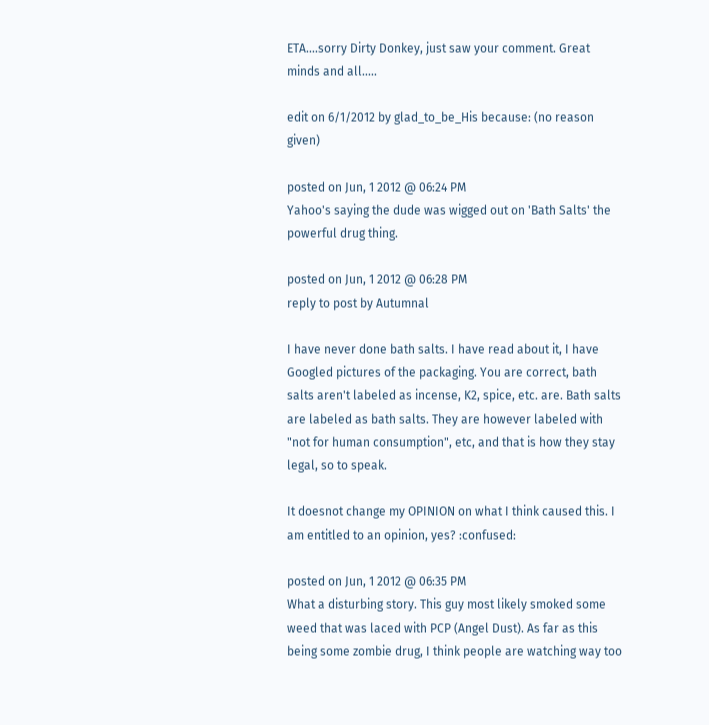ETA....sorry Dirty Donkey, just saw your comment. Great minds and all.....

edit on 6/1/2012 by glad_to_be_His because: (no reason given)

posted on Jun, 1 2012 @ 06:24 PM
Yahoo's saying the dude was wigged out on 'Bath Salts' the powerful drug thing.

posted on Jun, 1 2012 @ 06:28 PM
reply to post by Autumnal

I have never done bath salts. I have read about it, I have Googled pictures of the packaging. You are correct, bath salts aren't labeled as incense, K2, spice, etc. are. Bath salts are labeled as bath salts. They are however labeled with "not for human consumption", etc, and that is how they stay legal, so to speak.

It doesnot change my OPINION on what I think caused this. I am entitled to an opinion, yes? :confused:

posted on Jun, 1 2012 @ 06:35 PM
What a disturbing story. This guy most likely smoked some weed that was laced with PCP (Angel Dust). As far as this being some zombie drug, I think people are watching way too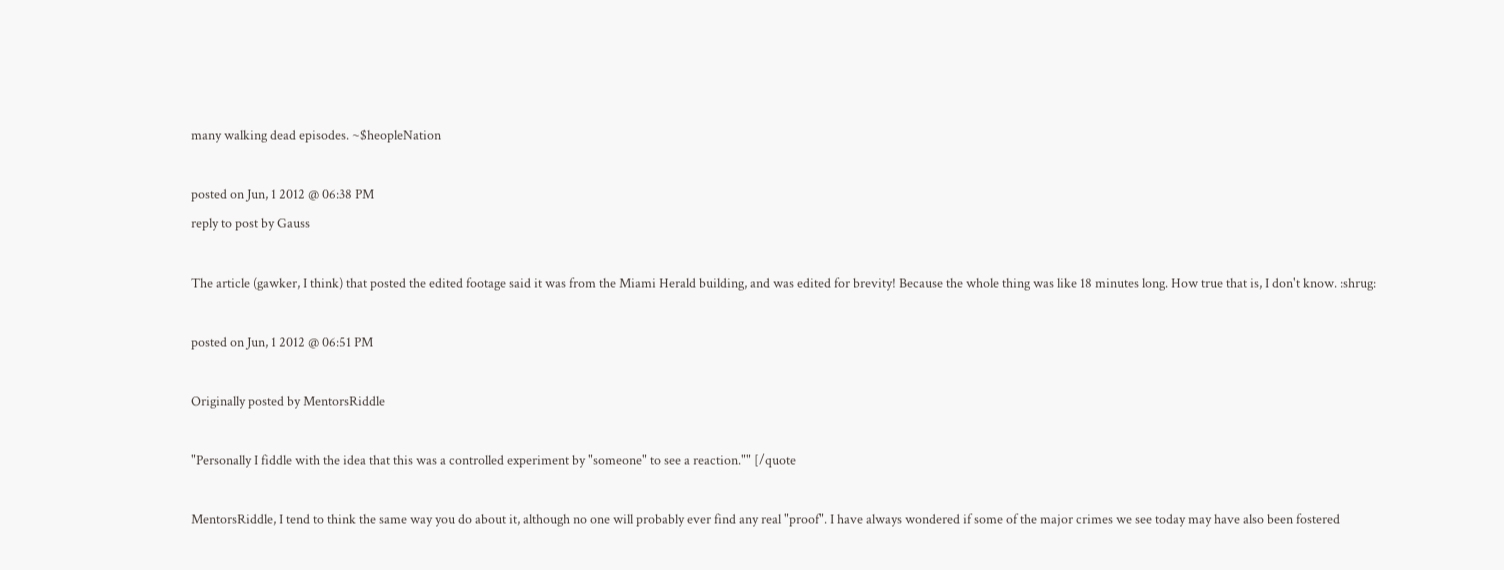many walking dead episodes. ~$heopleNation

posted on Jun, 1 2012 @ 06:38 PM
reply to post by Gauss

The article (gawker, I think) that posted the edited footage said it was from the Miami Herald building, and was edited for brevity! Because the whole thing was like 18 minutes long. How true that is, I don't know. :shrug:

posted on Jun, 1 2012 @ 06:51 PM

Originally posted by MentorsRiddle

"Personally I fiddle with the idea that this was a controlled experiment by "someone" to see a reaction."" [/quote

MentorsRiddle, I tend to think the same way you do about it, although no one will probably ever find any real "proof". I have always wondered if some of the major crimes we see today may have also been fostered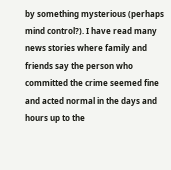by something mysterious (perhaps mind control?). I have read many news stories where family and friends say the person who committed the crime seemed fine and acted normal in the days and hours up to the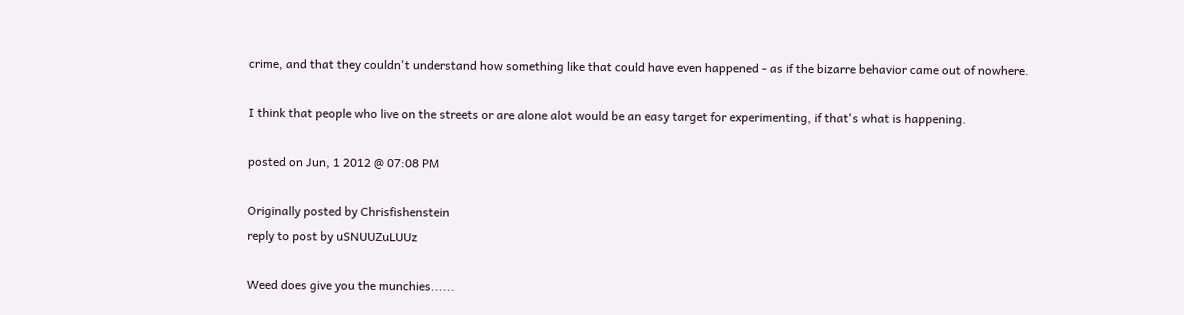crime, and that they couldn't understand how something like that could have even happened - as if the bizarre behavior came out of nowhere.

I think that people who live on the streets or are alone alot would be an easy target for experimenting, if that's what is happening.

posted on Jun, 1 2012 @ 07:08 PM

Originally posted by Chrisfishenstein
reply to post by uSNUUZuLUUz

Weed does give you the munchies......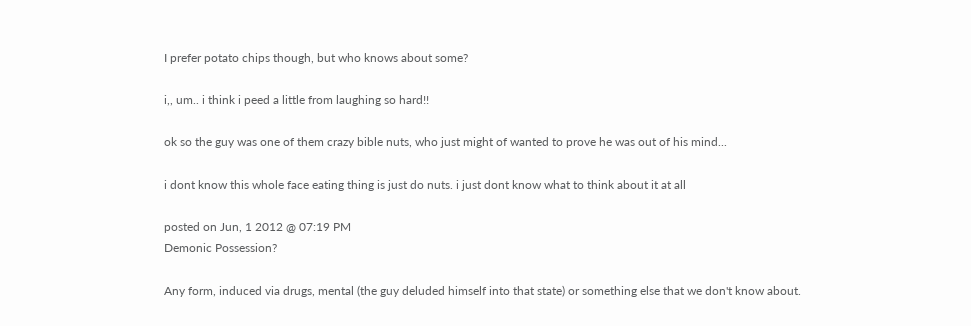I prefer potato chips though, but who knows about some?

i,, um.. i think i peed a little from laughing so hard!!

ok so the guy was one of them crazy bible nuts, who just might of wanted to prove he was out of his mind...

i dont know this whole face eating thing is just do nuts. i just dont know what to think about it at all

posted on Jun, 1 2012 @ 07:19 PM
Demonic Possession?

Any form, induced via drugs, mental (the guy deluded himself into that state) or something else that we don't know about.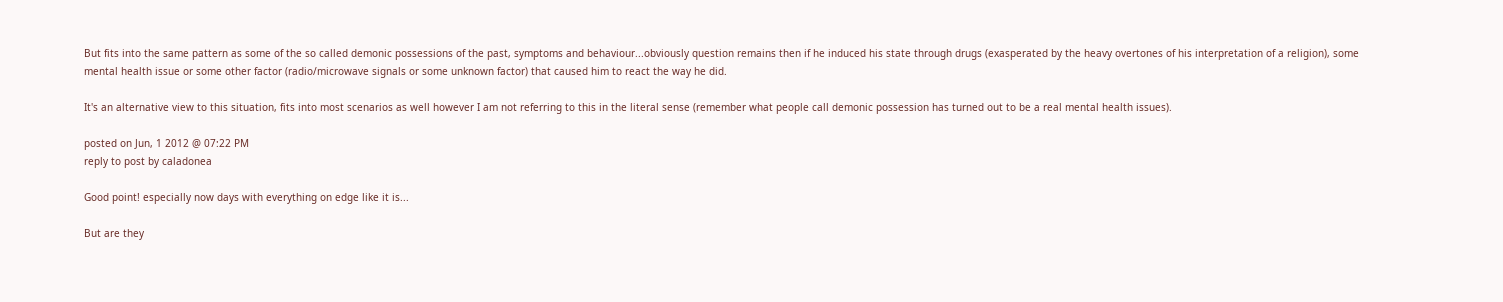But fits into the same pattern as some of the so called demonic possessions of the past, symptoms and behaviour...obviously question remains then if he induced his state through drugs (exasperated by the heavy overtones of his interpretation of a religion), some mental health issue or some other factor (radio/microwave signals or some unknown factor) that caused him to react the way he did.

It's an alternative view to this situation, fits into most scenarios as well however I am not referring to this in the literal sense (remember what people call demonic possession has turned out to be a real mental health issues).

posted on Jun, 1 2012 @ 07:22 PM
reply to post by caladonea

Good point! especially now days with everything on edge like it is...

But are they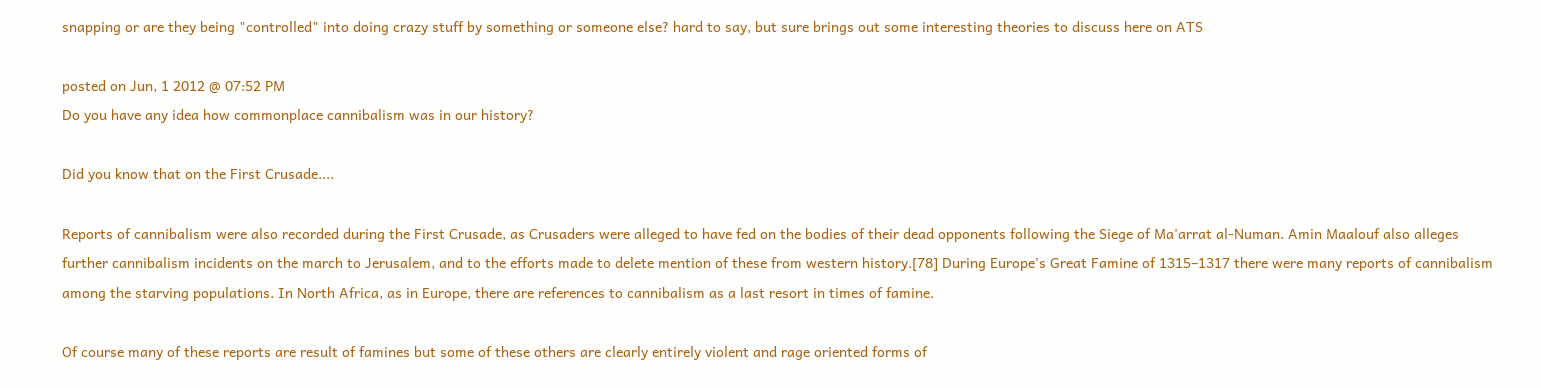snapping or are they being "controlled" into doing crazy stuff by something or someone else? hard to say, but sure brings out some interesting theories to discuss here on ATS

posted on Jun, 1 2012 @ 07:52 PM
Do you have any idea how commonplace cannibalism was in our history?

Did you know that on the First Crusade....

Reports of cannibalism were also recorded during the First Crusade, as Crusaders were alleged to have fed on the bodies of their dead opponents following the Siege of Ma'arrat al-Numan. Amin Maalouf also alleges further cannibalism incidents on the march to Jerusalem, and to the efforts made to delete mention of these from western history.[78] During Europe's Great Famine of 1315–1317 there were many reports of cannibalism among the starving populations. In North Africa, as in Europe, there are references to cannibalism as a last resort in times of famine.

Of course many of these reports are result of famines but some of these others are clearly entirely violent and rage oriented forms of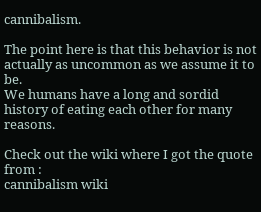cannibalism.

The point here is that this behavior is not actually as uncommon as we assume it to be.
We humans have a long and sordid history of eating each other for many reasons.

Check out the wiki where I got the quote from :
cannibalism wiki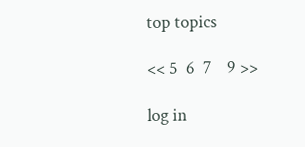top topics

<< 5  6  7    9 >>

log in